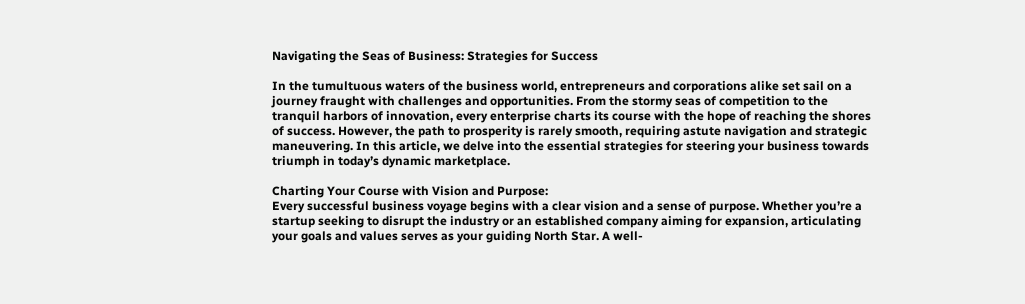Navigating the Seas of Business: Strategies for Success

In the tumultuous waters of the business world, entrepreneurs and corporations alike set sail on a journey fraught with challenges and opportunities. From the stormy seas of competition to the tranquil harbors of innovation, every enterprise charts its course with the hope of reaching the shores of success. However, the path to prosperity is rarely smooth, requiring astute navigation and strategic maneuvering. In this article, we delve into the essential strategies for steering your business towards triumph in today’s dynamic marketplace.

Charting Your Course with Vision and Purpose:
Every successful business voyage begins with a clear vision and a sense of purpose. Whether you’re a startup seeking to disrupt the industry or an established company aiming for expansion, articulating your goals and values serves as your guiding North Star. A well-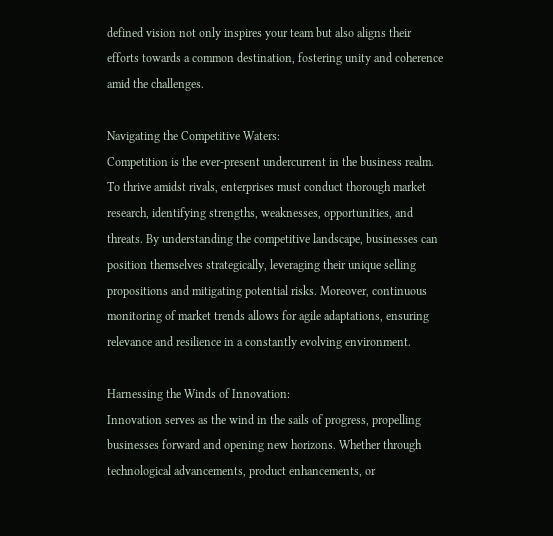defined vision not only inspires your team but also aligns their efforts towards a common destination, fostering unity and coherence amid the challenges.

Navigating the Competitive Waters:
Competition is the ever-present undercurrent in the business realm. To thrive amidst rivals, enterprises must conduct thorough market research, identifying strengths, weaknesses, opportunities, and threats. By understanding the competitive landscape, businesses can position themselves strategically, leveraging their unique selling propositions and mitigating potential risks. Moreover, continuous monitoring of market trends allows for agile adaptations, ensuring relevance and resilience in a constantly evolving environment.

Harnessing the Winds of Innovation:
Innovation serves as the wind in the sails of progress, propelling businesses forward and opening new horizons. Whether through technological advancements, product enhancements, or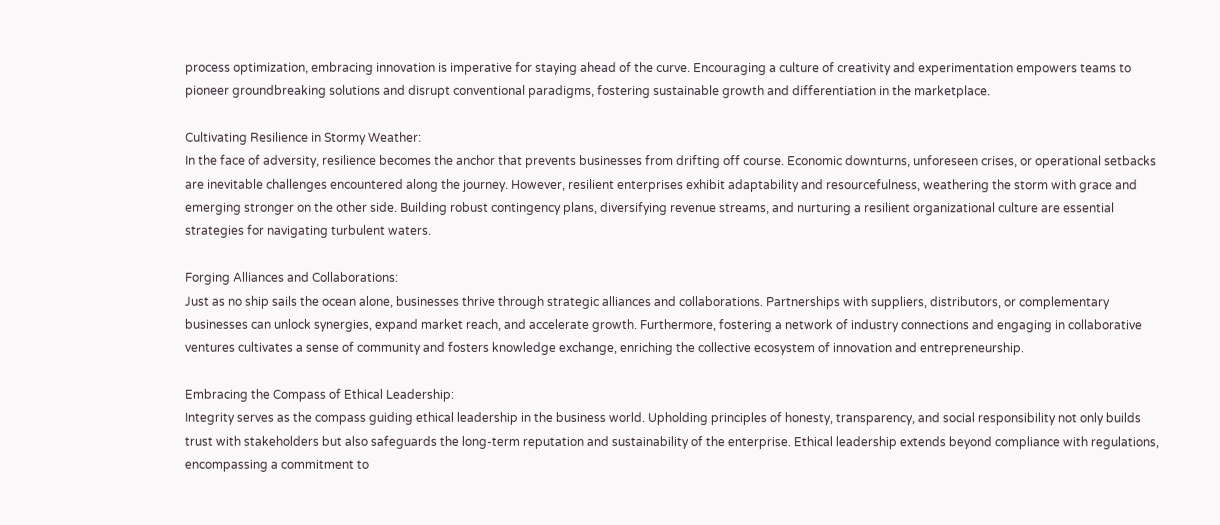process optimization, embracing innovation is imperative for staying ahead of the curve. Encouraging a culture of creativity and experimentation empowers teams to pioneer groundbreaking solutions and disrupt conventional paradigms, fostering sustainable growth and differentiation in the marketplace.

Cultivating Resilience in Stormy Weather:
In the face of adversity, resilience becomes the anchor that prevents businesses from drifting off course. Economic downturns, unforeseen crises, or operational setbacks are inevitable challenges encountered along the journey. However, resilient enterprises exhibit adaptability and resourcefulness, weathering the storm with grace and emerging stronger on the other side. Building robust contingency plans, diversifying revenue streams, and nurturing a resilient organizational culture are essential strategies for navigating turbulent waters.

Forging Alliances and Collaborations:
Just as no ship sails the ocean alone, businesses thrive through strategic alliances and collaborations. Partnerships with suppliers, distributors, or complementary businesses can unlock synergies, expand market reach, and accelerate growth. Furthermore, fostering a network of industry connections and engaging in collaborative ventures cultivates a sense of community and fosters knowledge exchange, enriching the collective ecosystem of innovation and entrepreneurship.

Embracing the Compass of Ethical Leadership:
Integrity serves as the compass guiding ethical leadership in the business world. Upholding principles of honesty, transparency, and social responsibility not only builds trust with stakeholders but also safeguards the long-term reputation and sustainability of the enterprise. Ethical leadership extends beyond compliance with regulations, encompassing a commitment to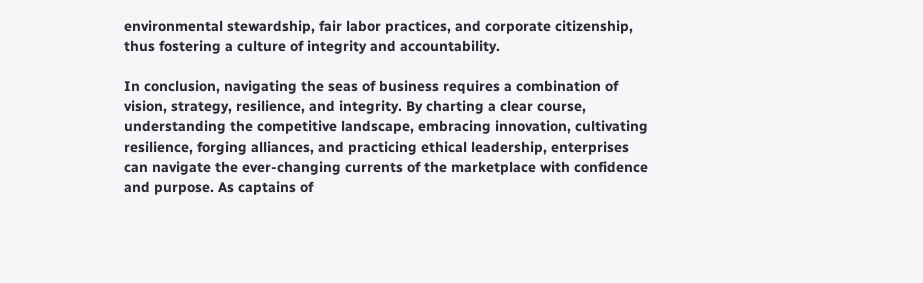environmental stewardship, fair labor practices, and corporate citizenship, thus fostering a culture of integrity and accountability.

In conclusion, navigating the seas of business requires a combination of vision, strategy, resilience, and integrity. By charting a clear course, understanding the competitive landscape, embracing innovation, cultivating resilience, forging alliances, and practicing ethical leadership, enterprises can navigate the ever-changing currents of the marketplace with confidence and purpose. As captains of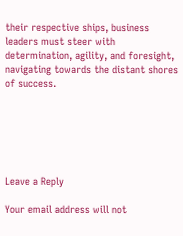their respective ships, business leaders must steer with determination, agility, and foresight, navigating towards the distant shores of success.






Leave a Reply

Your email address will not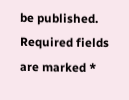be published. Required fields are marked *